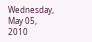Wednesday, May 05, 2010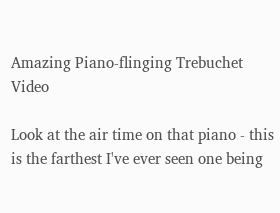Amazing Piano-flinging Trebuchet Video

Look at the air time on that piano - this is the farthest I've ever seen one being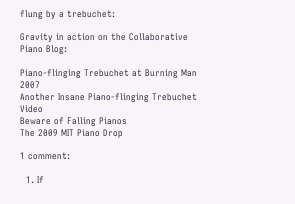flung by a trebuchet:

Gravity in action on the Collaborative Piano Blog:

Piano-flinging Trebuchet at Burning Man 2007
Another Insane Piano-flinging Trebuchet Video
Beware of Falling Pianos
The 2009 MIT Piano Drop

1 comment:

  1. If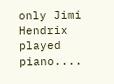only Jimi Hendrix played piano....